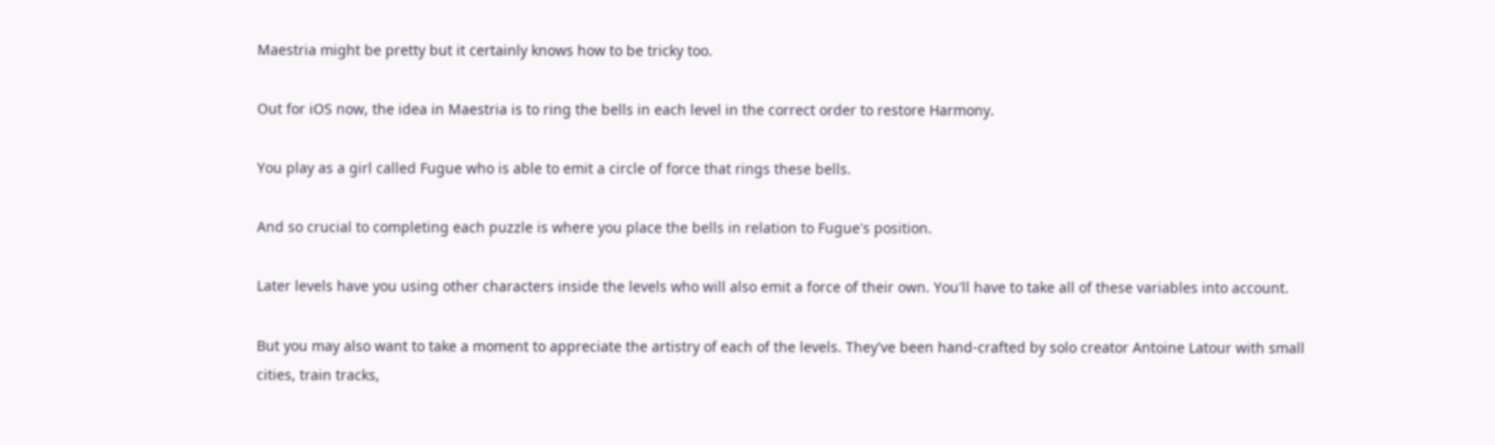Maestria might be pretty but it certainly knows how to be tricky too.

Out for iOS now, the idea in Maestria is to ring the bells in each level in the correct order to restore Harmony.

You play as a girl called Fugue who is able to emit a circle of force that rings these bells.

And so crucial to completing each puzzle is where you place the bells in relation to Fugue's position.

Later levels have you using other characters inside the levels who will also emit a force of their own. You'll have to take all of these variables into account.

But you may also want to take a moment to appreciate the artistry of each of the levels. They've been hand-crafted by solo creator Antoine Latour with small cities, train tracks,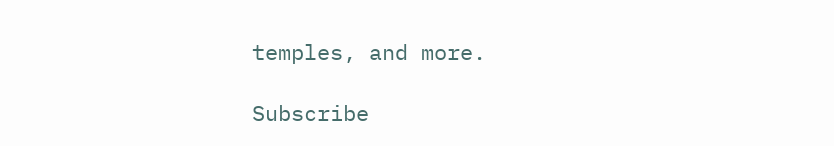temples, and more.

Subscribe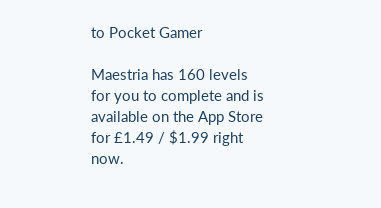to Pocket Gamer

Maestria has 160 levels for you to complete and is available on the App Store for £1.49 / $1.99 right now.